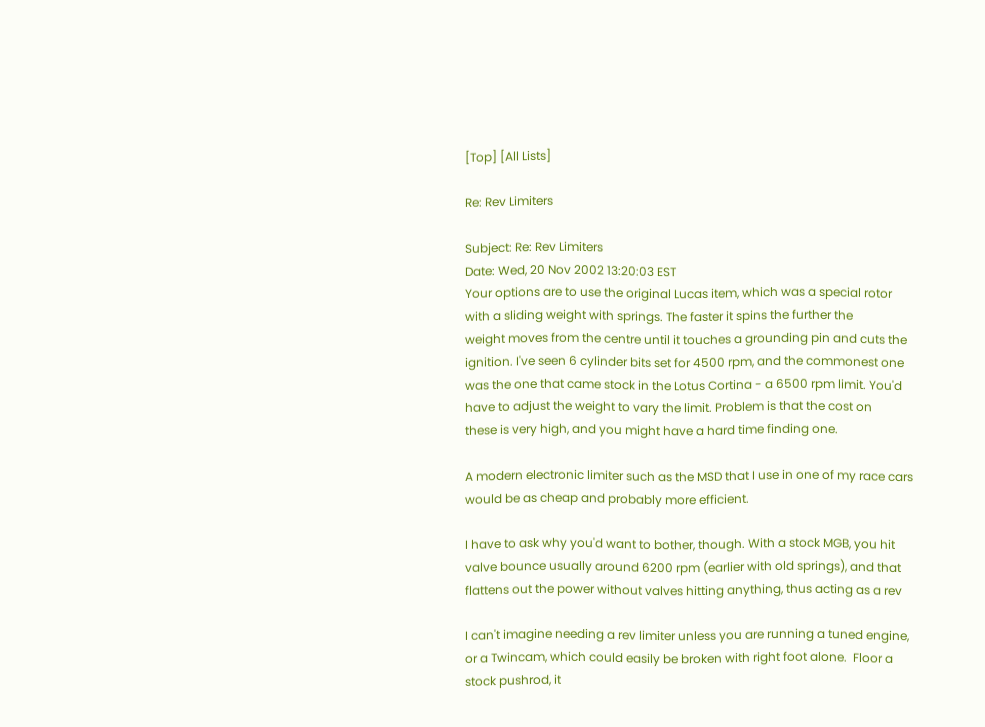[Top] [All Lists]

Re: Rev Limiters

Subject: Re: Rev Limiters
Date: Wed, 20 Nov 2002 13:20:03 EST
Your options are to use the original Lucas item, which was a special rotor
with a sliding weight with springs. The faster it spins the further the
weight moves from the centre until it touches a grounding pin and cuts the
ignition. I've seen 6 cylinder bits set for 4500 rpm, and the commonest one
was the one that came stock in the Lotus Cortina - a 6500 rpm limit. You'd
have to adjust the weight to vary the limit. Problem is that the cost on
these is very high, and you might have a hard time finding one.

A modern electronic limiter such as the MSD that I use in one of my race cars
would be as cheap and probably more efficient.

I have to ask why you'd want to bother, though. With a stock MGB, you hit
valve bounce usually around 6200 rpm (earlier with old springs), and that
flattens out the power without valves hitting anything, thus acting as a rev

I can't imagine needing a rev limiter unless you are running a tuned engine,
or a Twincam, which could easily be broken with right foot alone.  Floor a
stock pushrod, it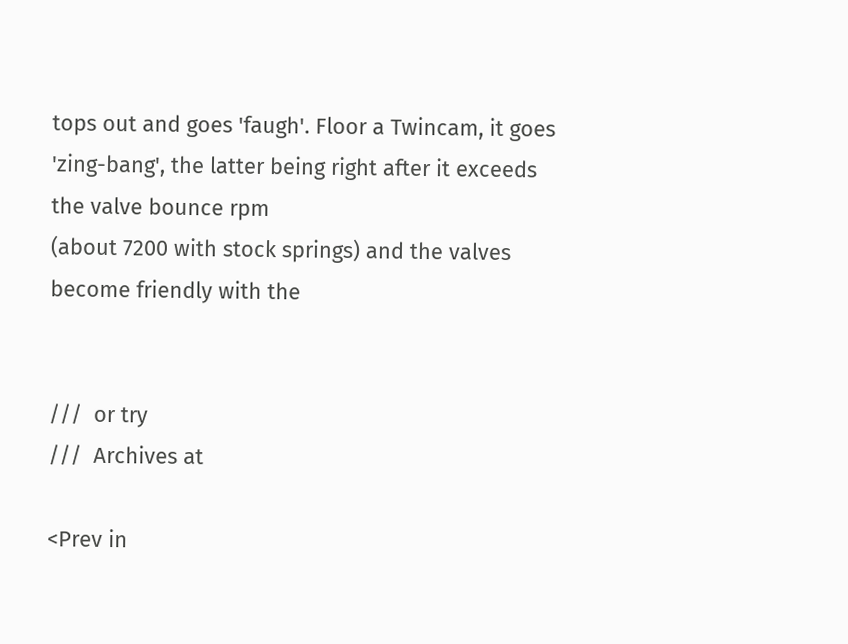tops out and goes 'faugh'. Floor a Twincam, it goes
'zing-bang', the latter being right after it exceeds the valve bounce rpm
(about 7200 with stock springs) and the valves become friendly with the


///  or try
///  Archives at

<Prev in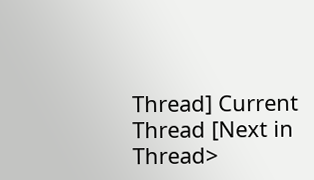Thread] Current Thread [Next in Thread>